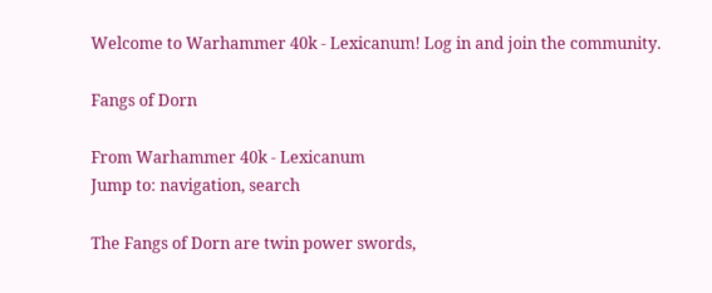Welcome to Warhammer 40k - Lexicanum! Log in and join the community.

Fangs of Dorn

From Warhammer 40k - Lexicanum
Jump to: navigation, search

The Fangs of Dorn are twin power swords,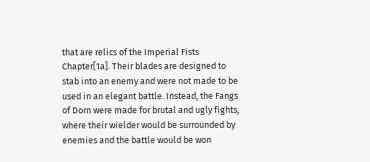that are relics of the Imperial Fists Chapter[1a]. Their blades are designed to stab into an enemy and were not made to be used in an elegant battle. Instead, the Fangs of Dorn were made for brutal and ugly fights, where their wielder would be surrounded by enemies and the battle would be won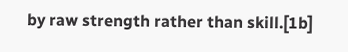by raw strength rather than skill.[1b]